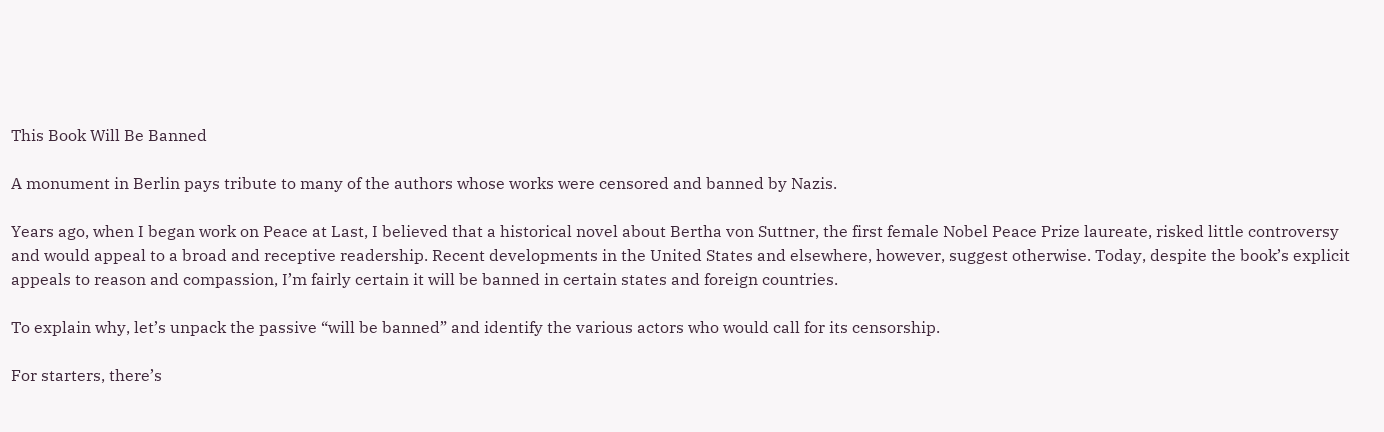This Book Will Be Banned

A monument in Berlin pays tribute to many of the authors whose works were censored and banned by Nazis.

Years ago, when I began work on Peace at Last, I believed that a historical novel about Bertha von Suttner, the first female Nobel Peace Prize laureate, risked little controversy and would appeal to a broad and receptive readership. Recent developments in the United States and elsewhere, however, suggest otherwise. Today, despite the book’s explicit appeals to reason and compassion, I’m fairly certain it will be banned in certain states and foreign countries.

To explain why, let’s unpack the passive “will be banned” and identify the various actors who would call for its censorship.

For starters, there’s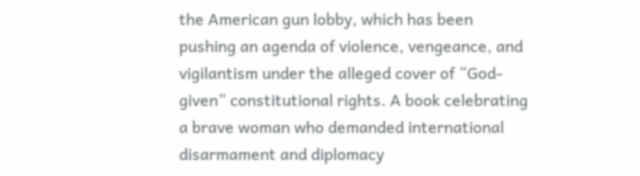the American gun lobby, which has been pushing an agenda of violence, vengeance, and vigilantism under the alleged cover of “God-given” constitutional rights. A book celebrating a brave woman who demanded international disarmament and diplomacy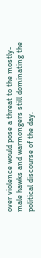over violence would pose a threat to the mostly-male hawks and warmongers still dominating the political discourse of the day.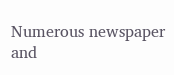Numerous newspaper and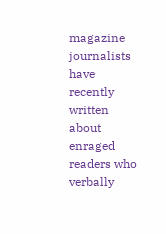magazine journalists have recently written about enraged readers who verbally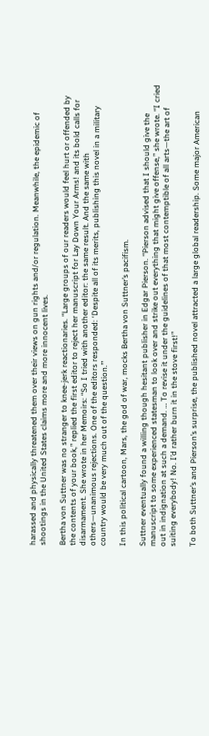harassed and physically threatened them over their views on gun rights and/or regulation. Meanwhile, the epidemic of shootings in the United States claims more and more innocent lives.

Bertha von Suttner was no stranger to knee-jerk reactionaries. “Large groups of our readers would feel hurt or offended by the contents of your book,” replied the first editor to reject her manuscript for Lay Down Your Arms! and its bold calls for disarmament. She wrote in her Memoirs: “So I tried with another editor: the same result. And the same with others—unanimous rejections. One of the editors responded: ‘Despite all of its merits, publishing this novel in a military country would be very much out of the question.’”

In this political cartoon, Mars, the god of war, mocks Bertha von Suttner’s pacifism.

Suttner eventually found a willing though hesitant publisher in Edgar Pierson. “Pierson advised that I should give the manuscript to some experienced statesman to look over and strike out everything that might give offense,” she wrote. “I cried out in indignation at such a demand. … To revise it under the guidelines of that most contemptible of all arts—the art of suiting everybody! No. I’d rather burn it in the stove first!”

To both Suttner’s and Pierson’s surprise, the published novel attracted a large global readership. Some major American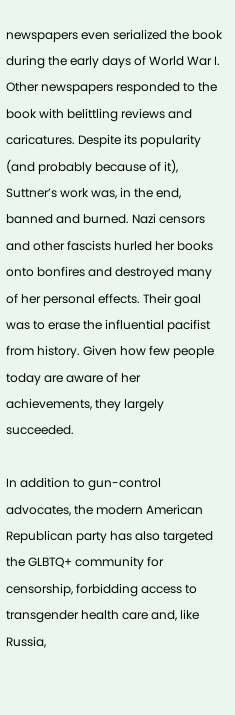newspapers even serialized the book during the early days of World War I. Other newspapers responded to the book with belittling reviews and caricatures. Despite its popularity (and probably because of it), Suttner’s work was, in the end, banned and burned. Nazi censors and other fascists hurled her books onto bonfires and destroyed many of her personal effects. Their goal was to erase the influential pacifist from history. Given how few people today are aware of her achievements, they largely succeeded.

In addition to gun-control advocates, the modern American Republican party has also targeted the GLBTQ+ community for censorship, forbidding access to transgender health care and, like Russia,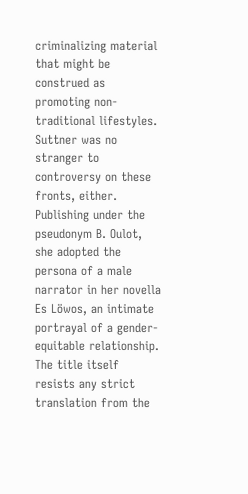criminalizing material that might be construed as promoting non-traditional lifestyles. Suttner was no stranger to controversy on these fronts, either. Publishing under the pseudonym B. Oulot, she adopted the persona of a male narrator in her novella Es Löwos, an intimate portrayal of a gender-equitable relationship. The title itself resists any strict translation from the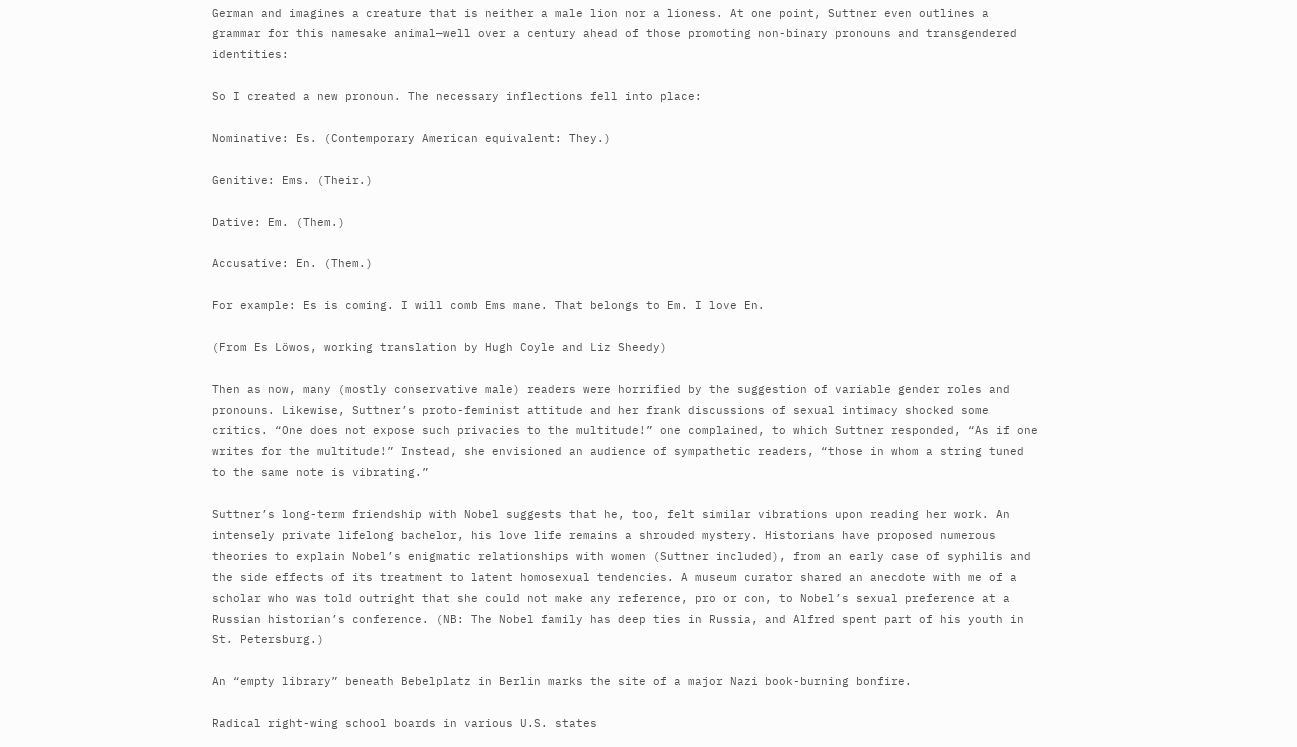German and imagines a creature that is neither a male lion nor a lioness. At one point, Suttner even outlines a grammar for this namesake animal—well over a century ahead of those promoting non-binary pronouns and transgendered identities:

So I created a new pronoun. The necessary inflections fell into place:

Nominative: Es. (Contemporary American equivalent: They.)

Genitive: Ems. (Their.)

Dative: Em. (Them.)

Accusative: En. (Them.)

For example: Es is coming. I will comb Ems mane. That belongs to Em. I love En.

(From Es Löwos, working translation by Hugh Coyle and Liz Sheedy)

Then as now, many (mostly conservative male) readers were horrified by the suggestion of variable gender roles and pronouns. Likewise, Suttner’s proto-feminist attitude and her frank discussions of sexual intimacy shocked some critics. “One does not expose such privacies to the multitude!” one complained, to which Suttner responded, “As if one writes for the multitude!” Instead, she envisioned an audience of sympathetic readers, “those in whom a string tuned to the same note is vibrating.”

Suttner’s long-term friendship with Nobel suggests that he, too, felt similar vibrations upon reading her work. An intensely private lifelong bachelor, his love life remains a shrouded mystery. Historians have proposed numerous theories to explain Nobel’s enigmatic relationships with women (Suttner included), from an early case of syphilis and the side effects of its treatment to latent homosexual tendencies. A museum curator shared an anecdote with me of a scholar who was told outright that she could not make any reference, pro or con, to Nobel’s sexual preference at a Russian historian’s conference. (NB: The Nobel family has deep ties in Russia, and Alfred spent part of his youth in St. Petersburg.)

An “empty library” beneath Bebelplatz in Berlin marks the site of a major Nazi book-burning bonfire.

Radical right-wing school boards in various U.S. states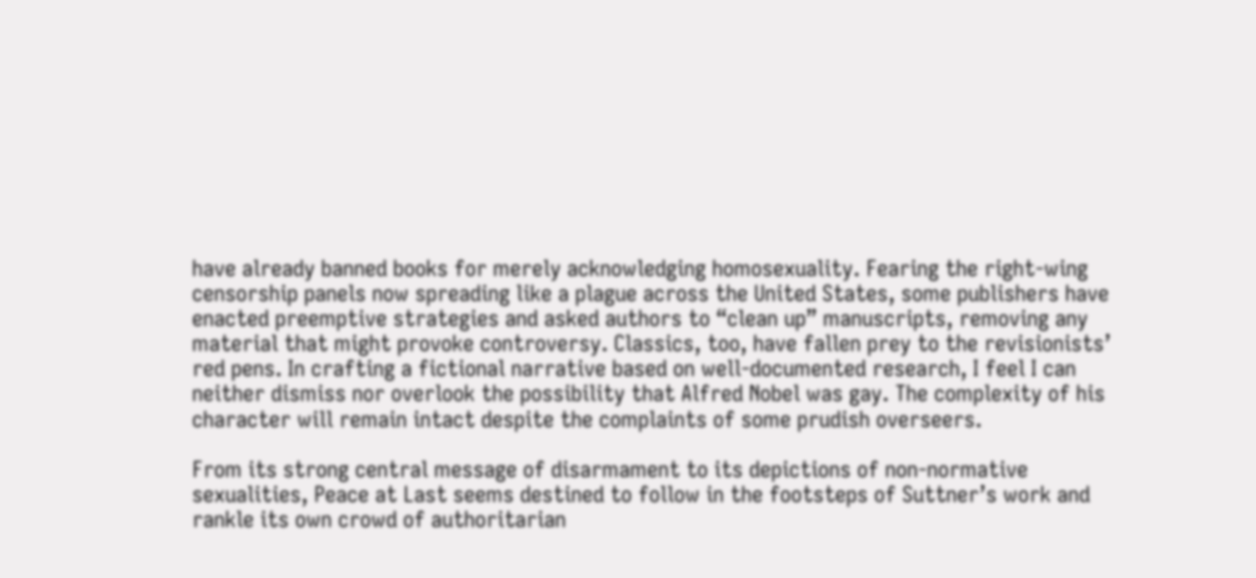have already banned books for merely acknowledging homosexuality. Fearing the right-wing censorship panels now spreading like a plague across the United States, some publishers have enacted preemptive strategies and asked authors to “clean up” manuscripts, removing any material that might provoke controversy. Classics, too, have fallen prey to the revisionists’ red pens. In crafting a fictional narrative based on well-documented research, I feel I can neither dismiss nor overlook the possibility that Alfred Nobel was gay. The complexity of his character will remain intact despite the complaints of some prudish overseers.

From its strong central message of disarmament to its depictions of non-normative sexualities, Peace at Last seems destined to follow in the footsteps of Suttner’s work and rankle its own crowd of authoritarian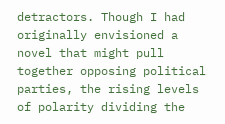detractors. Though I had originally envisioned a novel that might pull together opposing political parties, the rising levels of polarity dividing the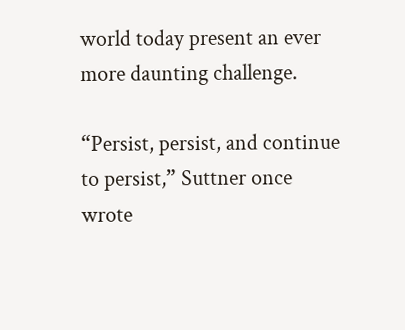world today present an ever more daunting challenge.

“Persist, persist, and continue to persist,” Suttner once wrote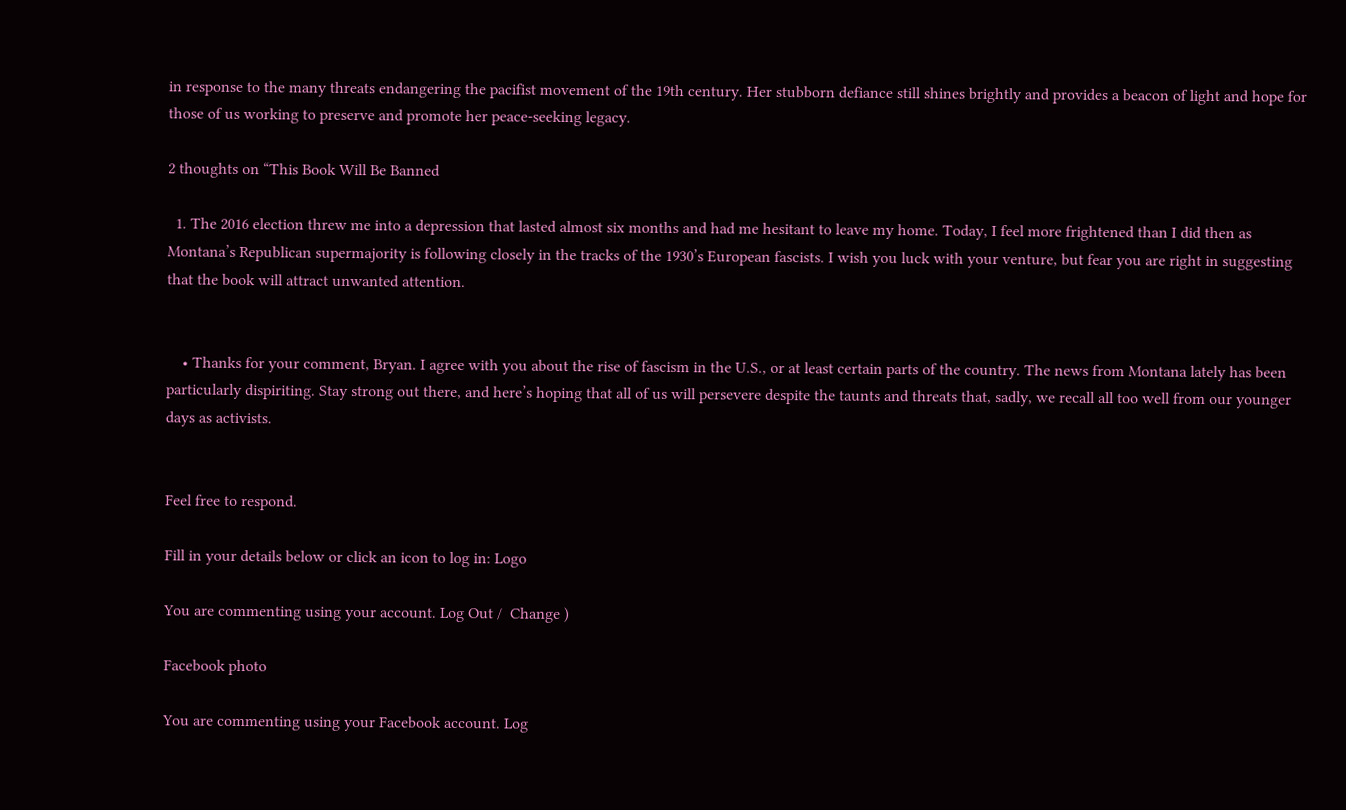in response to the many threats endangering the pacifist movement of the 19th century. Her stubborn defiance still shines brightly and provides a beacon of light and hope for those of us working to preserve and promote her peace-seeking legacy.

2 thoughts on “This Book Will Be Banned

  1. The 2016 election threw me into a depression that lasted almost six months and had me hesitant to leave my home. Today, I feel more frightened than I did then as Montana’s Republican supermajority is following closely in the tracks of the 1930’s European fascists. I wish you luck with your venture, but fear you are right in suggesting that the book will attract unwanted attention.


    • Thanks for your comment, Bryan. I agree with you about the rise of fascism in the U.S., or at least certain parts of the country. The news from Montana lately has been particularly dispiriting. Stay strong out there, and here’s hoping that all of us will persevere despite the taunts and threats that, sadly, we recall all too well from our younger days as activists.


Feel free to respond.

Fill in your details below or click an icon to log in: Logo

You are commenting using your account. Log Out /  Change )

Facebook photo

You are commenting using your Facebook account. Log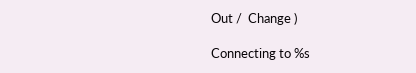Out /  Change )

Connecting to %s